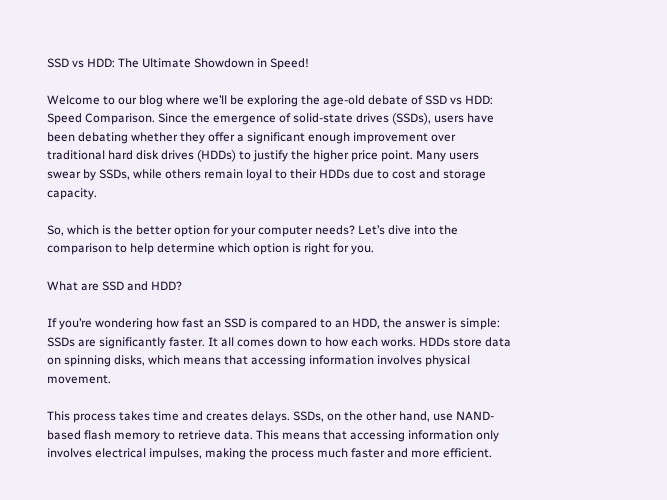SSD vs HDD: The Ultimate Showdown in Speed!

Welcome to our blog where we’ll be exploring the age-old debate of SSD vs HDD: Speed Comparison. Since the emergence of solid-state drives (SSDs), users have been debating whether they offer a significant enough improvement over traditional hard disk drives (HDDs) to justify the higher price point. Many users swear by SSDs, while others remain loyal to their HDDs due to cost and storage capacity.

So, which is the better option for your computer needs? Let’s dive into the comparison to help determine which option is right for you.

What are SSD and HDD?

If you’re wondering how fast an SSD is compared to an HDD, the answer is simple: SSDs are significantly faster. It all comes down to how each works. HDDs store data on spinning disks, which means that accessing information involves physical movement.

This process takes time and creates delays. SSDs, on the other hand, use NAND-based flash memory to retrieve data. This means that accessing information only involves electrical impulses, making the process much faster and more efficient.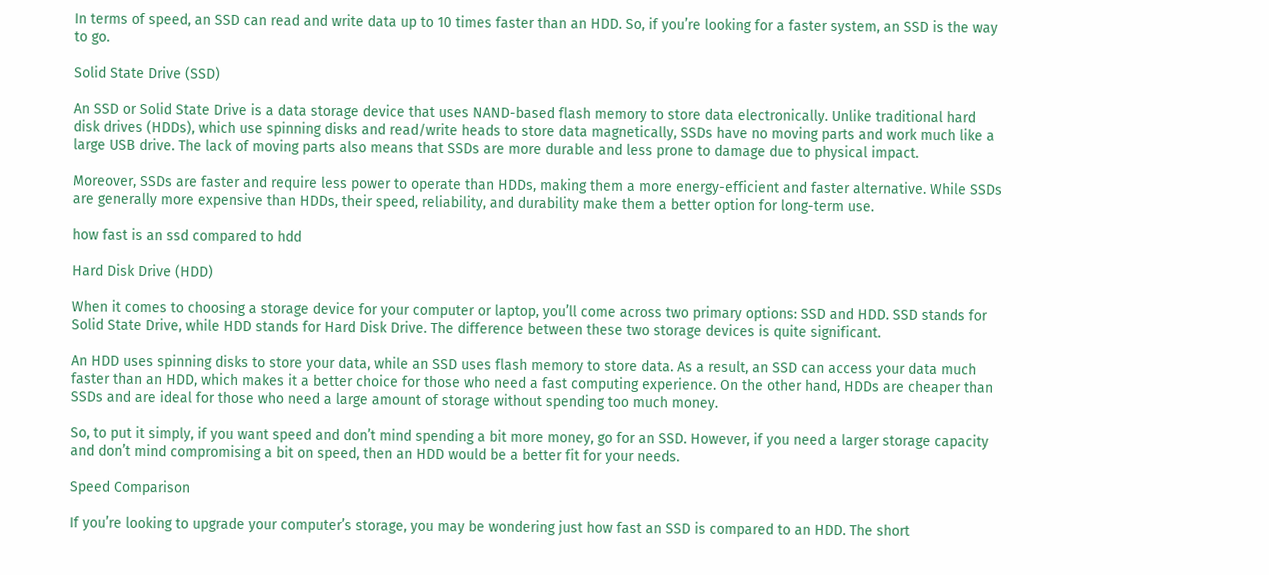In terms of speed, an SSD can read and write data up to 10 times faster than an HDD. So, if you’re looking for a faster system, an SSD is the way to go.

Solid State Drive (SSD)

An SSD or Solid State Drive is a data storage device that uses NAND-based flash memory to store data electronically. Unlike traditional hard disk drives (HDDs), which use spinning disks and read/write heads to store data magnetically, SSDs have no moving parts and work much like a large USB drive. The lack of moving parts also means that SSDs are more durable and less prone to damage due to physical impact.

Moreover, SSDs are faster and require less power to operate than HDDs, making them a more energy-efficient and faster alternative. While SSDs are generally more expensive than HDDs, their speed, reliability, and durability make them a better option for long-term use.

how fast is an ssd compared to hdd

Hard Disk Drive (HDD)

When it comes to choosing a storage device for your computer or laptop, you’ll come across two primary options: SSD and HDD. SSD stands for Solid State Drive, while HDD stands for Hard Disk Drive. The difference between these two storage devices is quite significant.

An HDD uses spinning disks to store your data, while an SSD uses flash memory to store data. As a result, an SSD can access your data much faster than an HDD, which makes it a better choice for those who need a fast computing experience. On the other hand, HDDs are cheaper than SSDs and are ideal for those who need a large amount of storage without spending too much money.

So, to put it simply, if you want speed and don’t mind spending a bit more money, go for an SSD. However, if you need a larger storage capacity and don’t mind compromising a bit on speed, then an HDD would be a better fit for your needs.

Speed Comparison

If you’re looking to upgrade your computer’s storage, you may be wondering just how fast an SSD is compared to an HDD. The short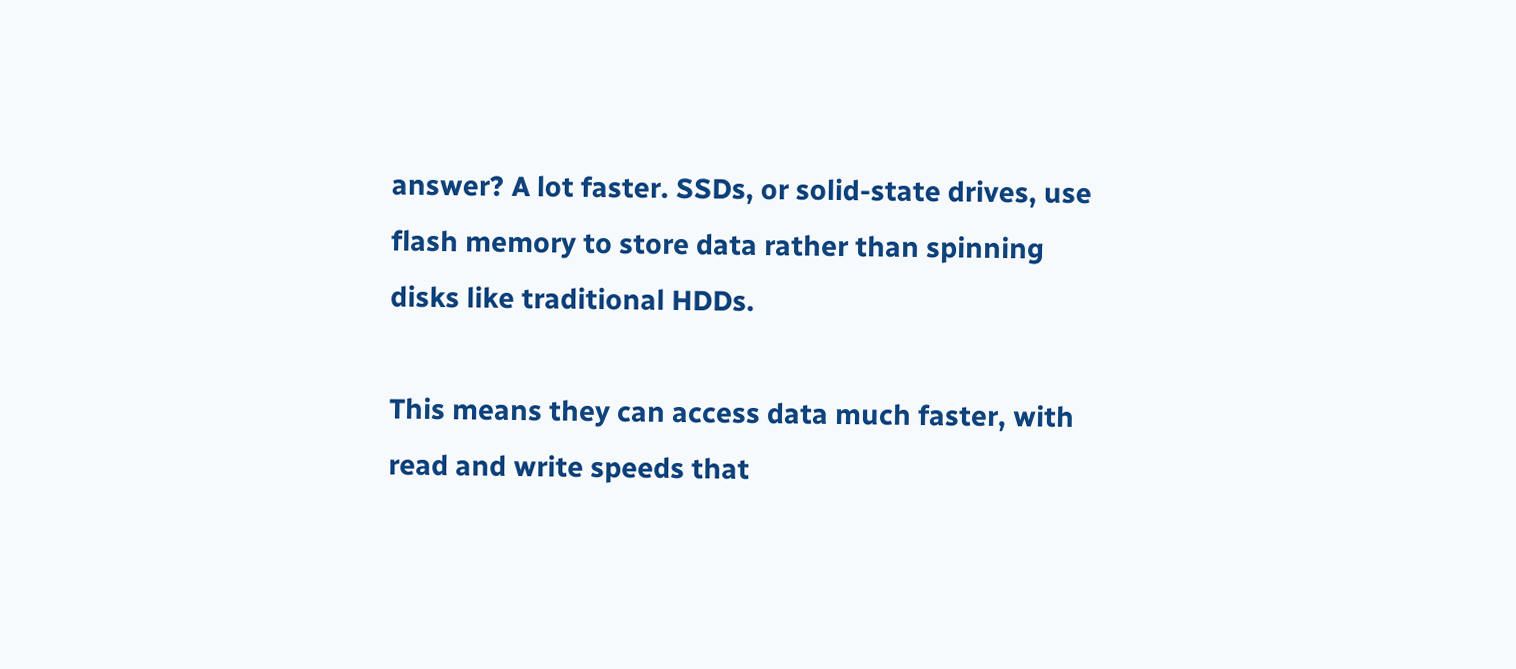answer? A lot faster. SSDs, or solid-state drives, use flash memory to store data rather than spinning disks like traditional HDDs.

This means they can access data much faster, with read and write speeds that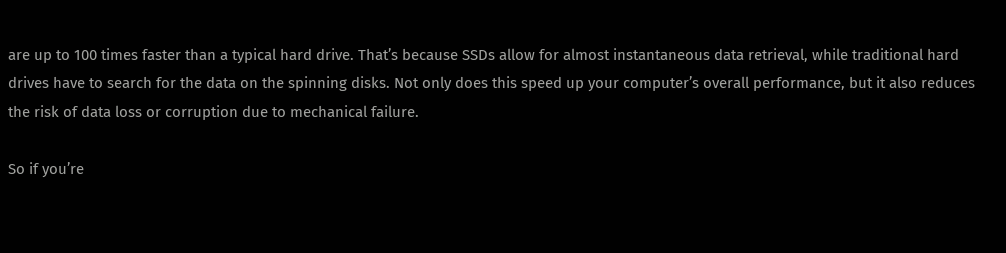are up to 100 times faster than a typical hard drive. That’s because SSDs allow for almost instantaneous data retrieval, while traditional hard drives have to search for the data on the spinning disks. Not only does this speed up your computer’s overall performance, but it also reduces the risk of data loss or corruption due to mechanical failure.

So if you’re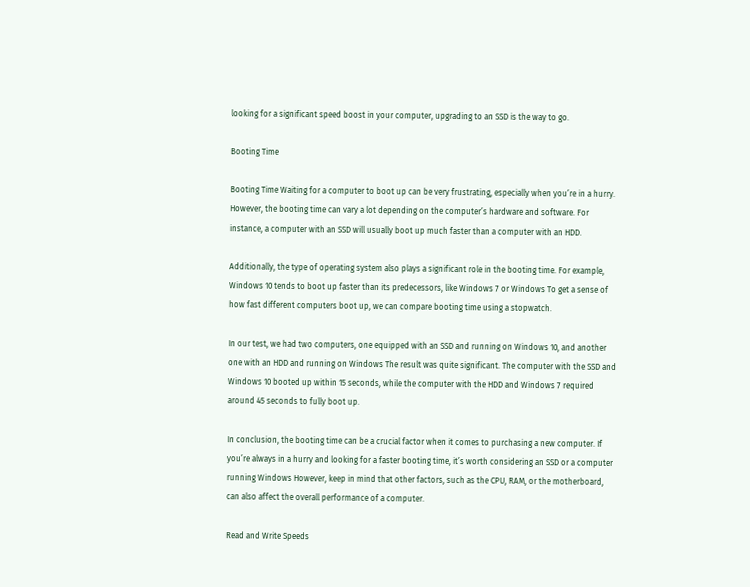looking for a significant speed boost in your computer, upgrading to an SSD is the way to go.

Booting Time

Booting Time Waiting for a computer to boot up can be very frustrating, especially when you’re in a hurry. However, the booting time can vary a lot depending on the computer’s hardware and software. For instance, a computer with an SSD will usually boot up much faster than a computer with an HDD.

Additionally, the type of operating system also plays a significant role in the booting time. For example, Windows 10 tends to boot up faster than its predecessors, like Windows 7 or Windows To get a sense of how fast different computers boot up, we can compare booting time using a stopwatch.

In our test, we had two computers, one equipped with an SSD and running on Windows 10, and another one with an HDD and running on Windows The result was quite significant. The computer with the SSD and Windows 10 booted up within 15 seconds, while the computer with the HDD and Windows 7 required around 45 seconds to fully boot up.

In conclusion, the booting time can be a crucial factor when it comes to purchasing a new computer. If you’re always in a hurry and looking for a faster booting time, it’s worth considering an SSD or a computer running Windows However, keep in mind that other factors, such as the CPU, RAM, or the motherboard, can also affect the overall performance of a computer.

Read and Write Speeds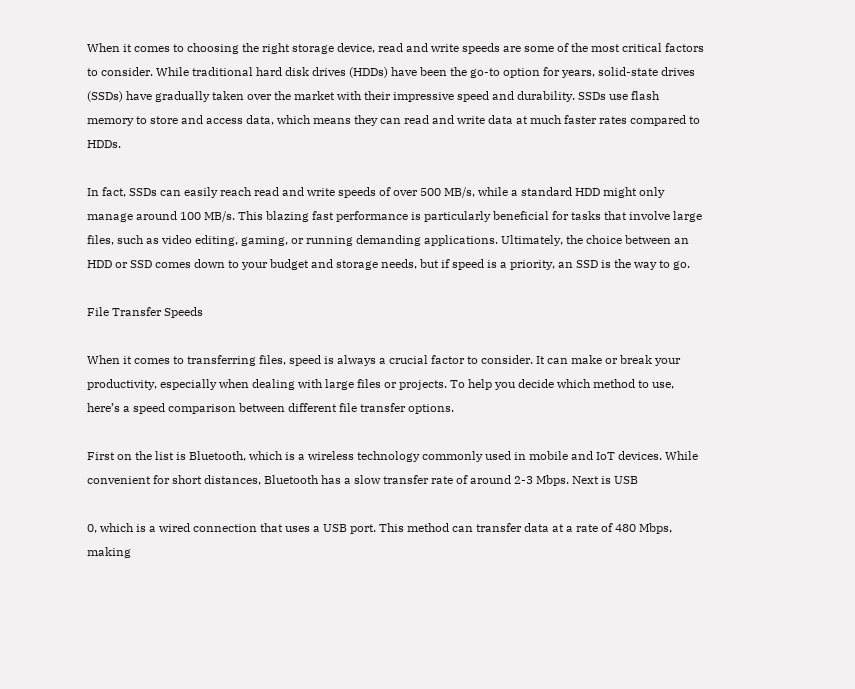When it comes to choosing the right storage device, read and write speeds are some of the most critical factors to consider. While traditional hard disk drives (HDDs) have been the go-to option for years, solid-state drives (SSDs) have gradually taken over the market with their impressive speed and durability. SSDs use flash memory to store and access data, which means they can read and write data at much faster rates compared to HDDs.

In fact, SSDs can easily reach read and write speeds of over 500 MB/s, while a standard HDD might only manage around 100 MB/s. This blazing fast performance is particularly beneficial for tasks that involve large files, such as video editing, gaming, or running demanding applications. Ultimately, the choice between an HDD or SSD comes down to your budget and storage needs, but if speed is a priority, an SSD is the way to go.

File Transfer Speeds

When it comes to transferring files, speed is always a crucial factor to consider. It can make or break your productivity, especially when dealing with large files or projects. To help you decide which method to use, here’s a speed comparison between different file transfer options.

First on the list is Bluetooth, which is a wireless technology commonly used in mobile and IoT devices. While convenient for short distances, Bluetooth has a slow transfer rate of around 2-3 Mbps. Next is USB

0, which is a wired connection that uses a USB port. This method can transfer data at a rate of 480 Mbps, making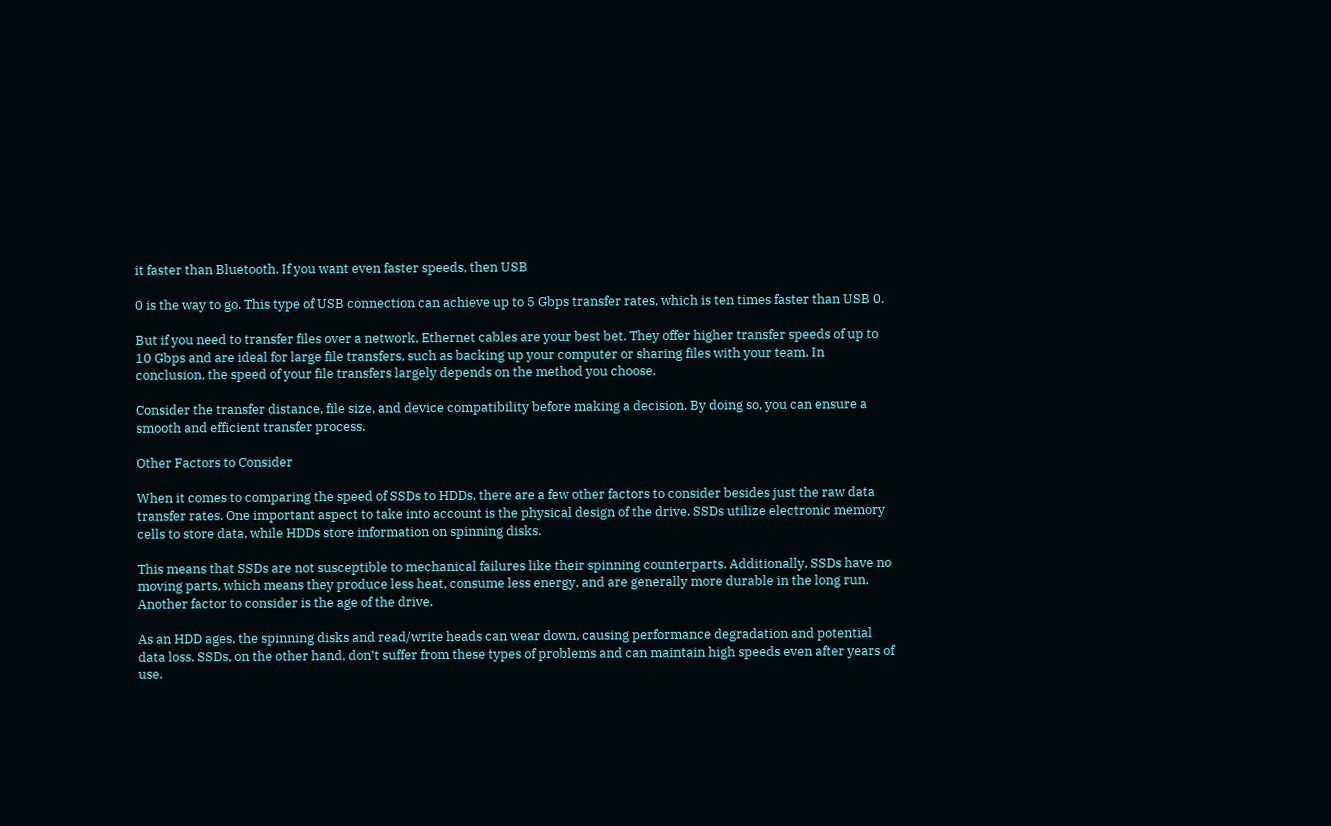it faster than Bluetooth. If you want even faster speeds, then USB

0 is the way to go. This type of USB connection can achieve up to 5 Gbps transfer rates, which is ten times faster than USB 0.

But if you need to transfer files over a network, Ethernet cables are your best bet. They offer higher transfer speeds of up to 10 Gbps and are ideal for large file transfers, such as backing up your computer or sharing files with your team. In conclusion, the speed of your file transfers largely depends on the method you choose.

Consider the transfer distance, file size, and device compatibility before making a decision. By doing so, you can ensure a smooth and efficient transfer process.

Other Factors to Consider

When it comes to comparing the speed of SSDs to HDDs, there are a few other factors to consider besides just the raw data transfer rates. One important aspect to take into account is the physical design of the drive. SSDs utilize electronic memory cells to store data, while HDDs store information on spinning disks.

This means that SSDs are not susceptible to mechanical failures like their spinning counterparts. Additionally, SSDs have no moving parts, which means they produce less heat, consume less energy, and are generally more durable in the long run. Another factor to consider is the age of the drive.

As an HDD ages, the spinning disks and read/write heads can wear down, causing performance degradation and potential data loss. SSDs, on the other hand, don’t suffer from these types of problems and can maintain high speeds even after years of use.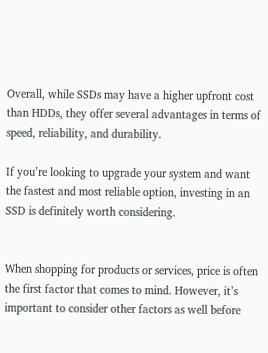Overall, while SSDs may have a higher upfront cost than HDDs, they offer several advantages in terms of speed, reliability, and durability.

If you’re looking to upgrade your system and want the fastest and most reliable option, investing in an SSD is definitely worth considering.


When shopping for products or services, price is often the first factor that comes to mind. However, it’s important to consider other factors as well before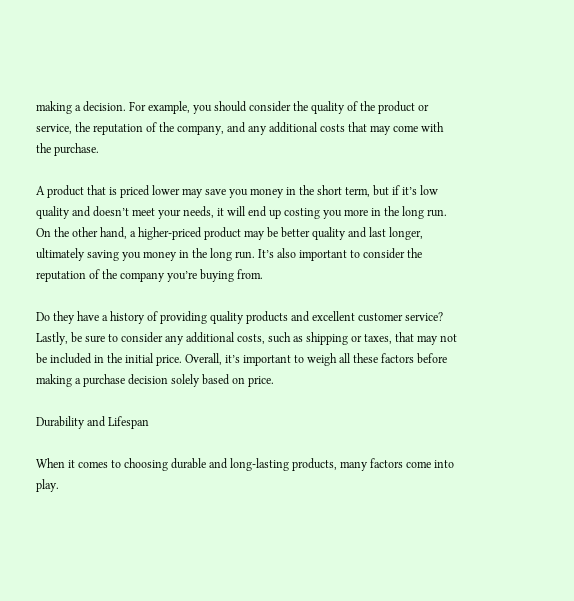making a decision. For example, you should consider the quality of the product or service, the reputation of the company, and any additional costs that may come with the purchase.

A product that is priced lower may save you money in the short term, but if it’s low quality and doesn’t meet your needs, it will end up costing you more in the long run. On the other hand, a higher-priced product may be better quality and last longer, ultimately saving you money in the long run. It’s also important to consider the reputation of the company you’re buying from.

Do they have a history of providing quality products and excellent customer service? Lastly, be sure to consider any additional costs, such as shipping or taxes, that may not be included in the initial price. Overall, it’s important to weigh all these factors before making a purchase decision solely based on price.

Durability and Lifespan

When it comes to choosing durable and long-lasting products, many factors come into play.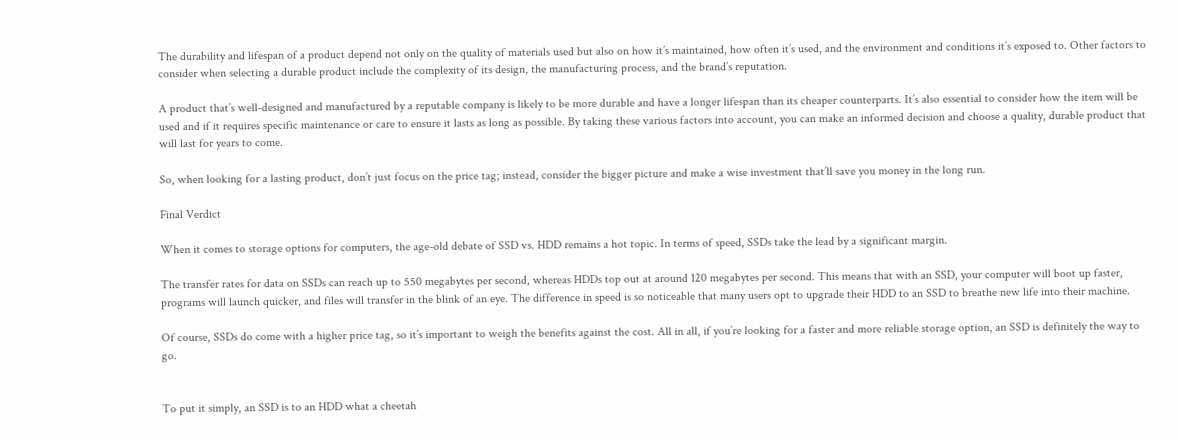The durability and lifespan of a product depend not only on the quality of materials used but also on how it’s maintained, how often it’s used, and the environment and conditions it’s exposed to. Other factors to consider when selecting a durable product include the complexity of its design, the manufacturing process, and the brand’s reputation.

A product that’s well-designed and manufactured by a reputable company is likely to be more durable and have a longer lifespan than its cheaper counterparts. It’s also essential to consider how the item will be used and if it requires specific maintenance or care to ensure it lasts as long as possible. By taking these various factors into account, you can make an informed decision and choose a quality, durable product that will last for years to come.

So, when looking for a lasting product, don’t just focus on the price tag; instead, consider the bigger picture and make a wise investment that’ll save you money in the long run.

Final Verdict

When it comes to storage options for computers, the age-old debate of SSD vs. HDD remains a hot topic. In terms of speed, SSDs take the lead by a significant margin.

The transfer rates for data on SSDs can reach up to 550 megabytes per second, whereas HDDs top out at around 120 megabytes per second. This means that with an SSD, your computer will boot up faster, programs will launch quicker, and files will transfer in the blink of an eye. The difference in speed is so noticeable that many users opt to upgrade their HDD to an SSD to breathe new life into their machine.

Of course, SSDs do come with a higher price tag, so it’s important to weigh the benefits against the cost. All in all, if you’re looking for a faster and more reliable storage option, an SSD is definitely the way to go.


To put it simply, an SSD is to an HDD what a cheetah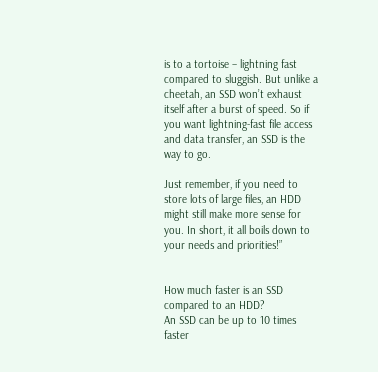is to a tortoise – lightning fast compared to sluggish. But unlike a cheetah, an SSD won’t exhaust itself after a burst of speed. So if you want lightning-fast file access and data transfer, an SSD is the way to go.

Just remember, if you need to store lots of large files, an HDD might still make more sense for you. In short, it all boils down to your needs and priorities!”


How much faster is an SSD compared to an HDD?
An SSD can be up to 10 times faster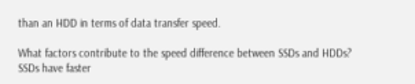than an HDD in terms of data transfer speed.

What factors contribute to the speed difference between SSDs and HDDs?
SSDs have faster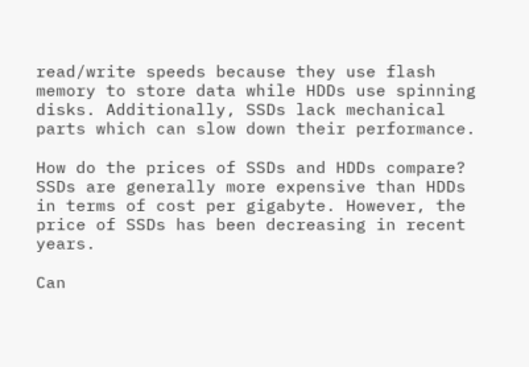read/write speeds because they use flash memory to store data while HDDs use spinning disks. Additionally, SSDs lack mechanical parts which can slow down their performance.

How do the prices of SSDs and HDDs compare?
SSDs are generally more expensive than HDDs in terms of cost per gigabyte. However, the price of SSDs has been decreasing in recent years.

Can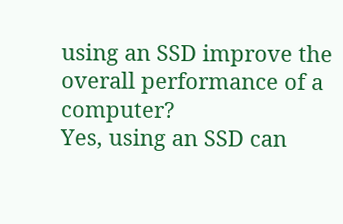using an SSD improve the overall performance of a computer?
Yes, using an SSD can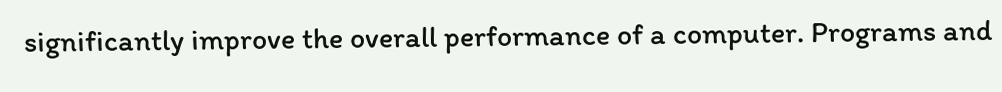significantly improve the overall performance of a computer. Programs and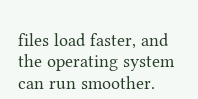files load faster, and the operating system can run smoother.